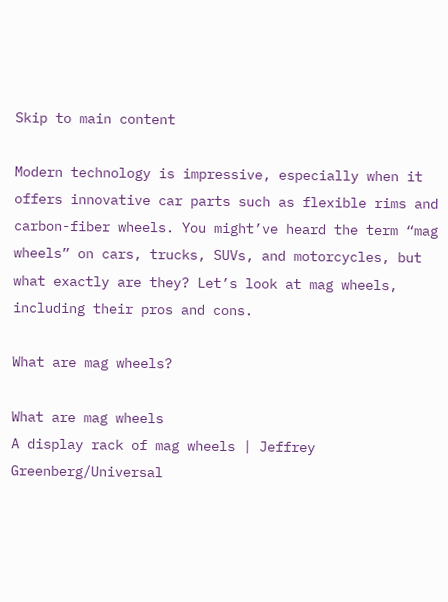Skip to main content

Modern technology is impressive, especially when it offers innovative car parts such as flexible rims and carbon-fiber wheels. You might’ve heard the term “mag wheels” on cars, trucks, SUVs, and motorcycles, but what exactly are they? Let’s look at mag wheels, including their pros and cons.

What are mag wheels?

What are mag wheels
A display rack of mag wheels | Jeffrey Greenberg/Universal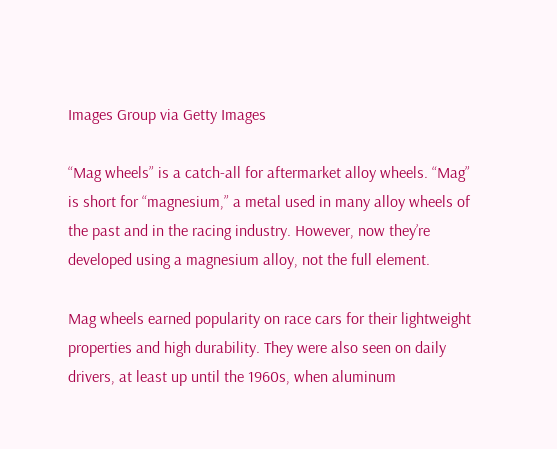Images Group via Getty Images

“Mag wheels” is a catch-all for aftermarket alloy wheels. “Mag” is short for “magnesium,” a metal used in many alloy wheels of the past and in the racing industry. However, now they’re developed using a magnesium alloy, not the full element.

Mag wheels earned popularity on race cars for their lightweight properties and high durability. They were also seen on daily drivers, at least up until the 1960s, when aluminum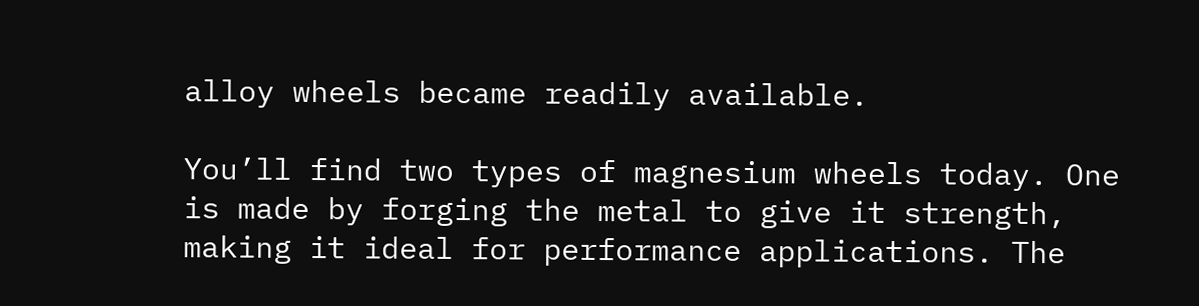alloy wheels became readily available.

You’ll find two types of magnesium wheels today. One is made by forging the metal to give it strength, making it ideal for performance applications. The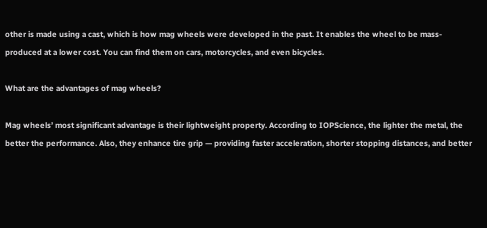other is made using a cast, which is how mag wheels were developed in the past. It enables the wheel to be mass-produced at a lower cost. You can find them on cars, motorcycles, and even bicycles.

What are the advantages of mag wheels?

Mag wheels’ most significant advantage is their lightweight property. According to IOPScience, the lighter the metal, the better the performance. Also, they enhance tire grip — providing faster acceleration, shorter stopping distances, and better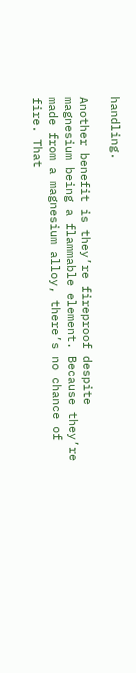handling.

Another benefit is they’re fireproof despite magnesium being a flammable element. Because they’re made from a magnesium alloy, there’s no chance of fire. That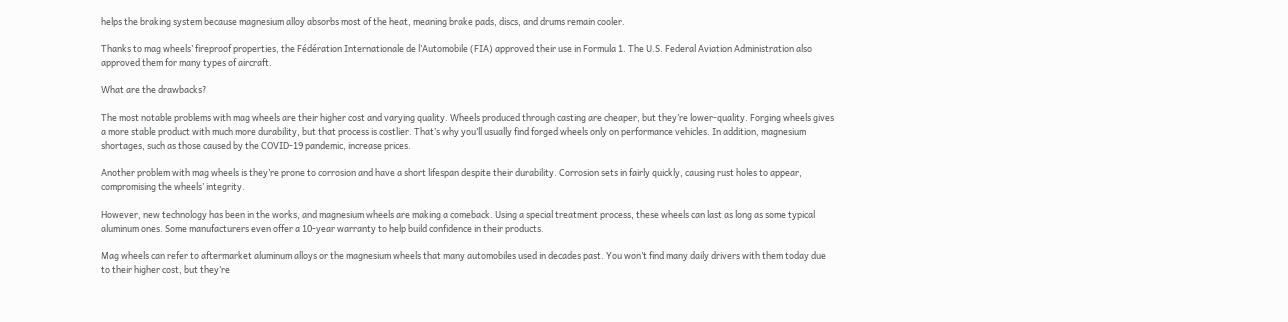helps the braking system because magnesium alloy absorbs most of the heat, meaning brake pads, discs, and drums remain cooler.

Thanks to mag wheels’ fireproof properties, the Fédération Internationale de l’Automobile (FIA) approved their use in Formula 1. The U.S. Federal Aviation Administration also approved them for many types of aircraft.

What are the drawbacks?

The most notable problems with mag wheels are their higher cost and varying quality. Wheels produced through casting are cheaper, but they’re lower-quality. Forging wheels gives a more stable product with much more durability, but that process is costlier. That’s why you’ll usually find forged wheels only on performance vehicles. In addition, magnesium shortages, such as those caused by the COVID-19 pandemic, increase prices.

Another problem with mag wheels is they’re prone to corrosion and have a short lifespan despite their durability. Corrosion sets in fairly quickly, causing rust holes to appear, compromising the wheels’ integrity.

However, new technology has been in the works, and magnesium wheels are making a comeback. Using a special treatment process, these wheels can last as long as some typical aluminum ones. Some manufacturers even offer a 10-year warranty to help build confidence in their products.

Mag wheels can refer to aftermarket aluminum alloys or the magnesium wheels that many automobiles used in decades past. You won’t find many daily drivers with them today due to their higher cost, but they’re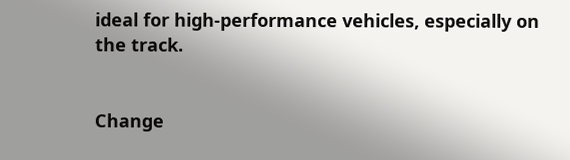ideal for high-performance vehicles, especially on the track.


Change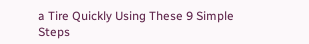a Tire Quickly Using These 9 Simple Steps